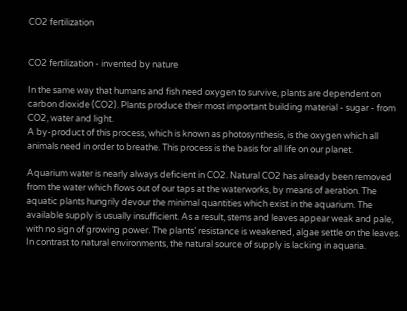CO2 fertilization


CO2 fertilization - invented by nature

In the same way that humans and fish need oxygen to survive, plants are dependent on carbon dioxide (CO2). Plants produce their most important building material - sugar - from CO2, water and light.
A by-product of this process, which is known as photosynthesis, is the oxygen which all animals need in order to breathe. This process is the basis for all life on our planet.

Aquarium water is nearly always deficient in CO2. Natural CO2 has already been removed from the water which flows out of our taps at the waterworks, by means of aeration. The aquatic plants hungrily devour the minimal quantities which exist in the aquarium. The available supply is usually insufficient. As a result, stems and leaves appear weak and pale, with no sign of growing power. The plants’ resistance is weakened, algae settle on the leaves. In contrast to natural environments, the natural source of supply is lacking in aquaria.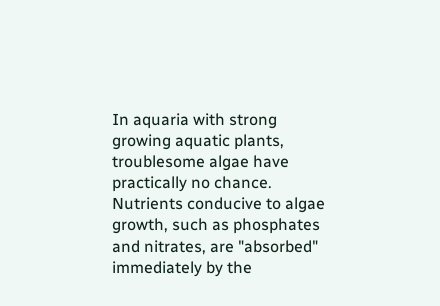In aquaria with strong growing aquatic plants, troublesome algae have practically no chance. Nutrients conducive to algae growth, such as phosphates and nitrates, are "absorbed" immediately by the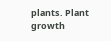plants. Plant growth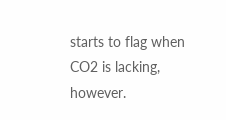starts to flag when CO2 is lacking, however.